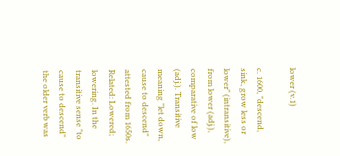lower (v.1)

c. 1600, "descend, sink, grow less or lower" (intransitive), from lower (adj.), comparative of low (adj.). Transitive meaning "let down, cause to descend" attested from 1650s. Related: Lowered; lowering. In the transitive sense "to cause to descend" the older verb was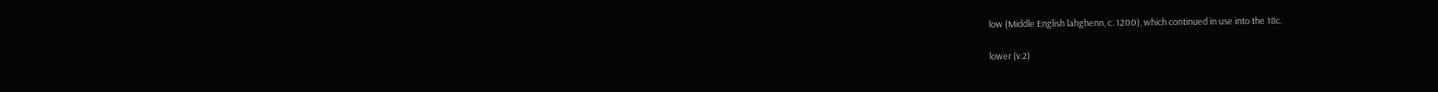low (Middle English lahghenn, c. 1200), which continued in use into the 18c.

lower (v.2)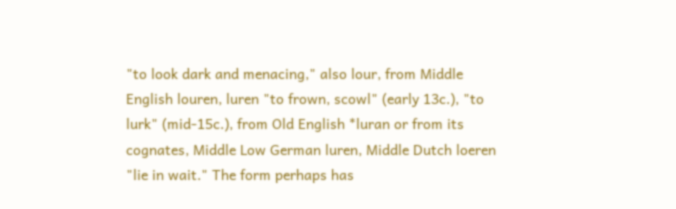"to look dark and menacing," also lour, from Middle English louren, luren "to frown, scowl" (early 13c.), "to lurk" (mid-15c.), from Old English *luran or from its cognates, Middle Low German luren, Middle Dutch loeren "lie in wait." The form perhaps has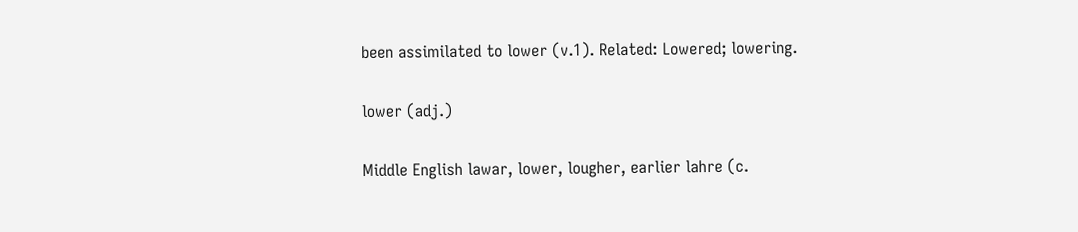been assimilated to lower (v.1). Related: Lowered; lowering.

lower (adj.)

Middle English lawar, lower, lougher, earlier lahre (c.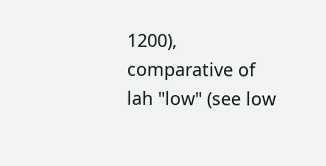1200), comparative of lah "low" (see low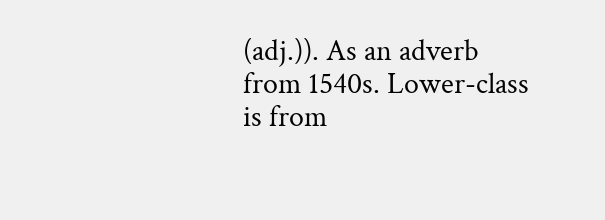(adj.)). As an adverb from 1540s. Lower-class is from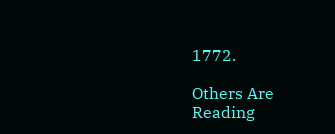1772.

Others Are Reading